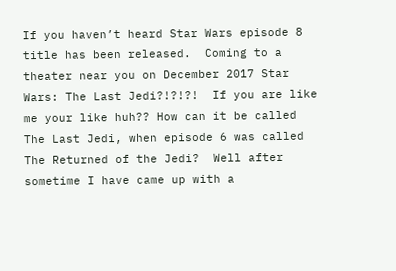If you haven’t heard Star Wars episode 8 title has been released.  Coming to a theater near you on December 2017 Star Wars: The Last Jedi?!?!?!  If you are like me your like huh?? How can it be called The Last Jedi, when episode 6 was called The Returned of the Jedi?  Well after sometime I have came up with a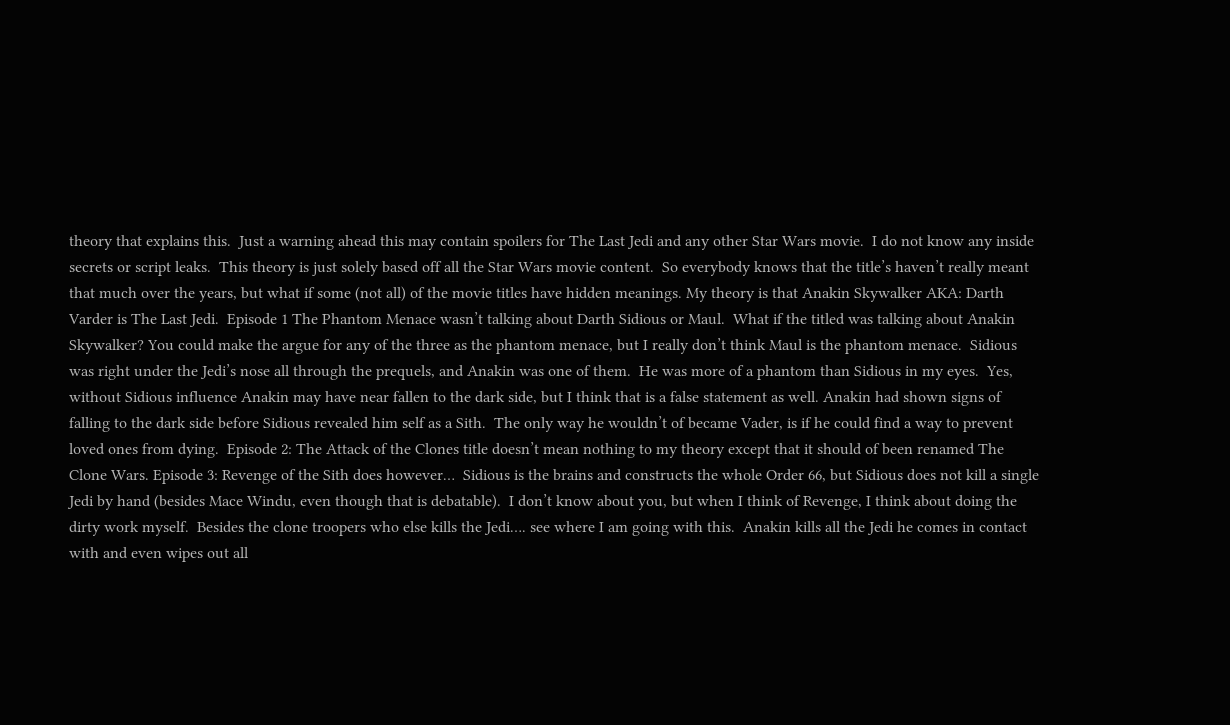theory that explains this.  Just a warning ahead this may contain spoilers for The Last Jedi and any other Star Wars movie.  I do not know any inside secrets or script leaks.  This theory is just solely based off all the Star Wars movie content.  So everybody knows that the title’s haven’t really meant that much over the years, but what if some (not all) of the movie titles have hidden meanings. My theory is that Anakin Skywalker AKA: Darth Varder is The Last Jedi.  Episode 1 The Phantom Menace wasn’t talking about Darth Sidious or Maul.  What if the titled was talking about Anakin Skywalker? You could make the argue for any of the three as the phantom menace, but I really don’t think Maul is the phantom menace.  Sidious was right under the Jedi’s nose all through the prequels, and Anakin was one of them.  He was more of a phantom than Sidious in my eyes.  Yes, without Sidious influence Anakin may have near fallen to the dark side, but I think that is a false statement as well. Anakin had shown signs of falling to the dark side before Sidious revealed him self as a Sith.  The only way he wouldn’t of became Vader, is if he could find a way to prevent loved ones from dying.  Episode 2: The Attack of the Clones title doesn’t mean nothing to my theory except that it should of been renamed The Clone Wars. Episode 3: Revenge of the Sith does however…  Sidious is the brains and constructs the whole Order 66, but Sidious does not kill a single Jedi by hand (besides Mace Windu, even though that is debatable).  I don’t know about you, but when I think of Revenge, I think about doing the dirty work myself.  Besides the clone troopers who else kills the Jedi…. see where I am going with this.  Anakin kills all the Jedi he comes in contact with and even wipes out all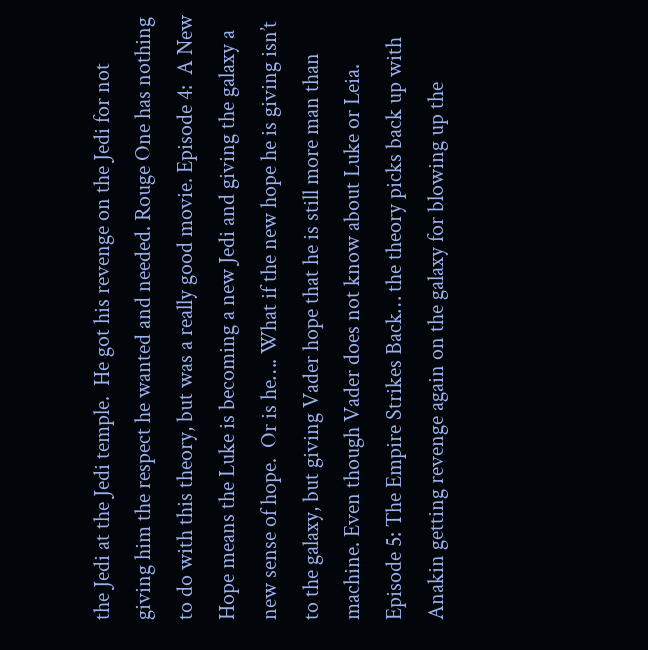the Jedi at the Jedi temple.  He got his revenge on the Jedi for not giving him the respect he wanted and needed. Rouge One has nothing to do with this theory, but was a really good movie. Episode 4:  A New Hope means the Luke is becoming a new Jedi and giving the galaxy a new sense of hope.  Or is he…. What if the new hope he is giving isn’t to the galaxy, but giving Vader hope that he is still more man than machine. Even though Vader does not know about Luke or Leia.  Episode 5: The Empire Strikes Back… the theory picks back up with Anakin getting revenge again on the galaxy for blowing up the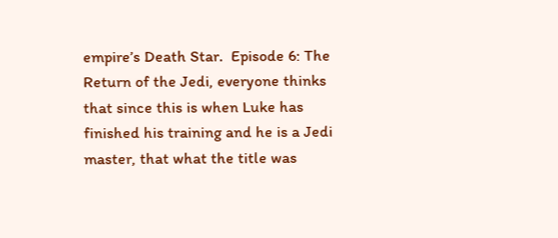empire’s Death Star.  Episode 6: The Return of the Jedi, everyone thinks that since this is when Luke has finished his training and he is a Jedi master, that what the title was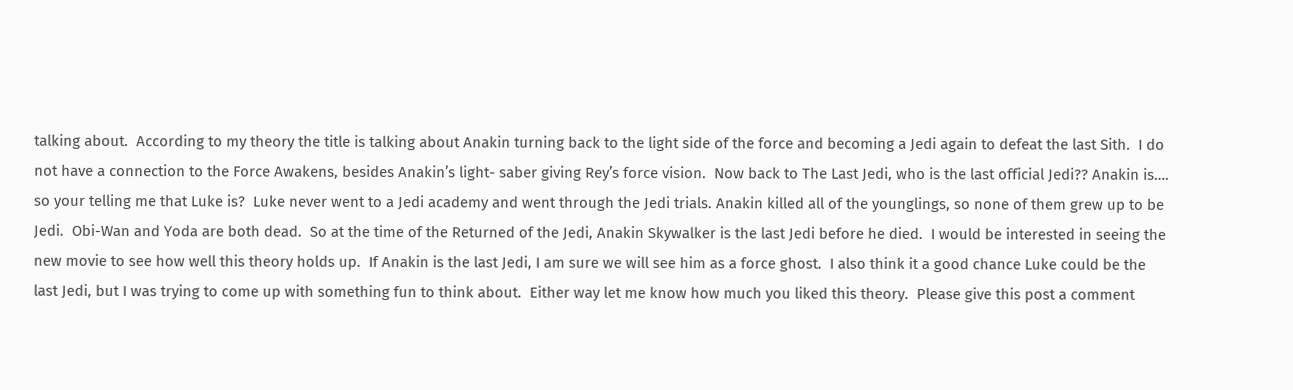talking about.  According to my theory the title is talking about Anakin turning back to the light side of the force and becoming a Jedi again to defeat the last Sith.  I do not have a connection to the Force Awakens, besides Anakin’s light- saber giving Rey’s force vision.  Now back to The Last Jedi, who is the last official Jedi?? Anakin is…. so your telling me that Luke is?  Luke never went to a Jedi academy and went through the Jedi trials. Anakin killed all of the younglings, so none of them grew up to be Jedi.  Obi-Wan and Yoda are both dead.  So at the time of the Returned of the Jedi, Anakin Skywalker is the last Jedi before he died.  I would be interested in seeing the new movie to see how well this theory holds up.  If Anakin is the last Jedi, I am sure we will see him as a force ghost.  I also think it a good chance Luke could be the last Jedi, but I was trying to come up with something fun to think about.  Either way let me know how much you liked this theory.  Please give this post a comment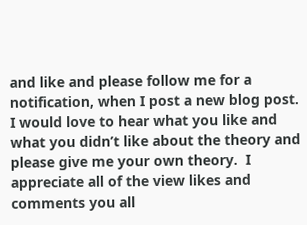and like and please follow me for a notification, when I post a new blog post.  I would love to hear what you like and what you didn’t like about the theory and please give me your own theory.  I appreciate all of the view likes and comments you all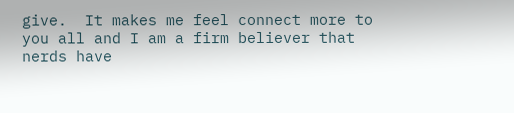give.  It makes me feel connect more to you all and I am a firm believer that nerds have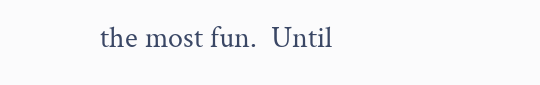the most fun.  Until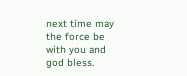next time may the force be with you and god bless.